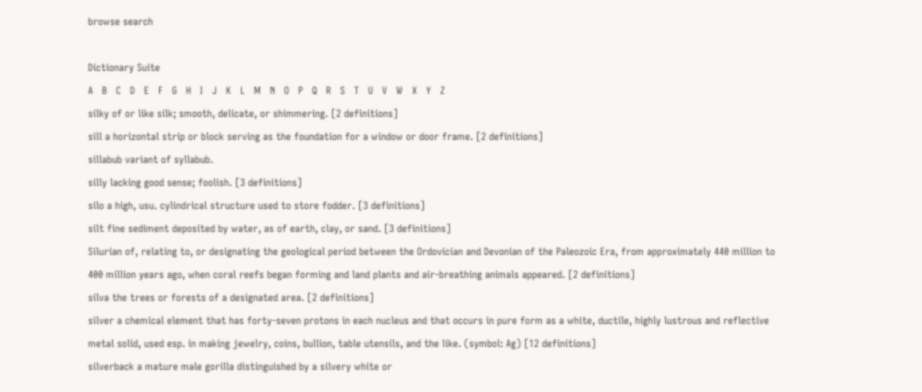browse search

Dictionary Suite
A   B   C   D   E   F   G   H   I   J   K   L   M   N   O   P   Q   R   S   T   U   V   W   X   Y   Z
silky of or like silk; smooth, delicate, or shimmering. [2 definitions]
sill a horizontal strip or block serving as the foundation for a window or door frame. [2 definitions]
sillabub variant of syllabub.
silly lacking good sense; foolish. [3 definitions]
silo a high, usu. cylindrical structure used to store fodder. [3 definitions]
silt fine sediment deposited by water, as of earth, clay, or sand. [3 definitions]
Silurian of, relating to, or designating the geological period between the Ordovician and Devonian of the Paleozoic Era, from approximately 440 million to 400 million years ago, when coral reefs began forming and land plants and air-breathing animals appeared. [2 definitions]
silva the trees or forests of a designated area. [2 definitions]
silver a chemical element that has forty-seven protons in each nucleus and that occurs in pure form as a white, ductile, highly lustrous and reflective metal solid, used esp. in making jewelry, coins, bullion, table utensils, and the like. (symbol: Ag) [12 definitions]
silverback a mature male gorilla distinguished by a silvery white or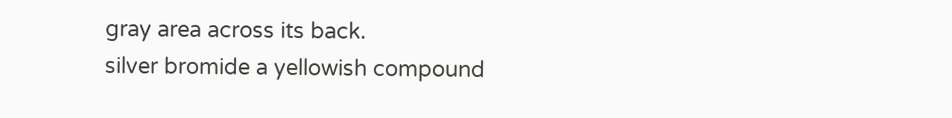gray area across its back.
silver bromide a yellowish compound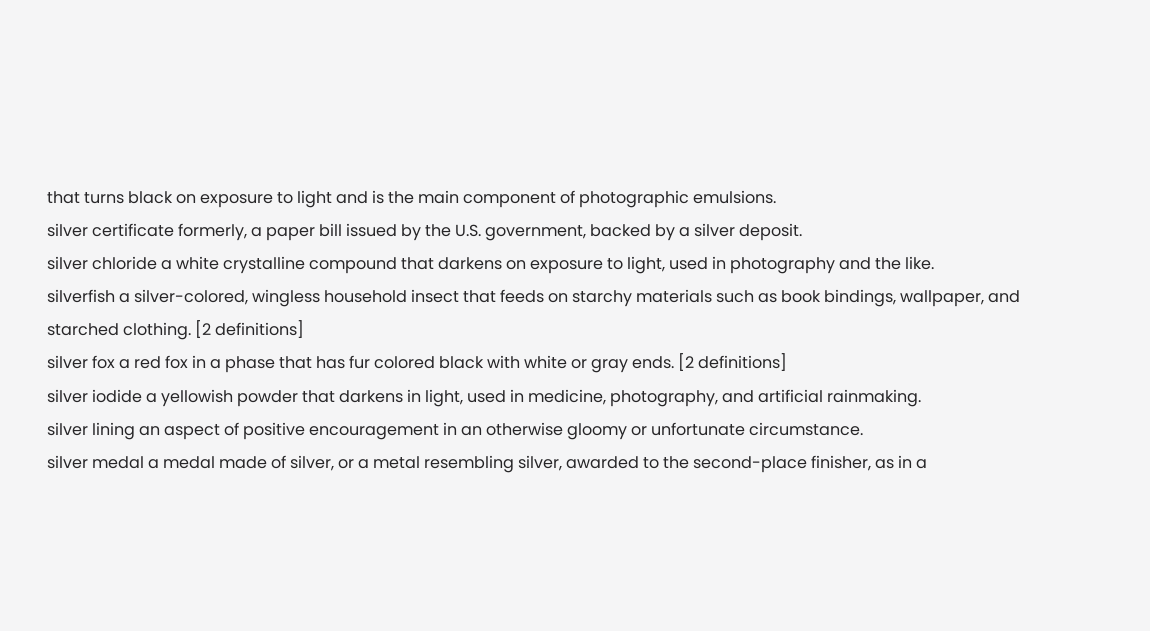that turns black on exposure to light and is the main component of photographic emulsions.
silver certificate formerly, a paper bill issued by the U.S. government, backed by a silver deposit.
silver chloride a white crystalline compound that darkens on exposure to light, used in photography and the like.
silverfish a silver-colored, wingless household insect that feeds on starchy materials such as book bindings, wallpaper, and starched clothing. [2 definitions]
silver fox a red fox in a phase that has fur colored black with white or gray ends. [2 definitions]
silver iodide a yellowish powder that darkens in light, used in medicine, photography, and artificial rainmaking.
silver lining an aspect of positive encouragement in an otherwise gloomy or unfortunate circumstance.
silver medal a medal made of silver, or a metal resembling silver, awarded to the second-place finisher, as in a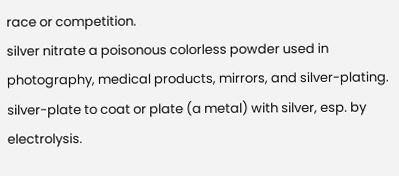race or competition.
silver nitrate a poisonous colorless powder used in photography, medical products, mirrors, and silver-plating.
silver-plate to coat or plate (a metal) with silver, esp. by electrolysis.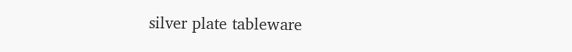silver plate tableware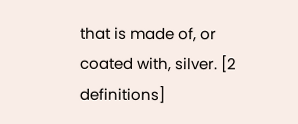that is made of, or coated with, silver. [2 definitions]